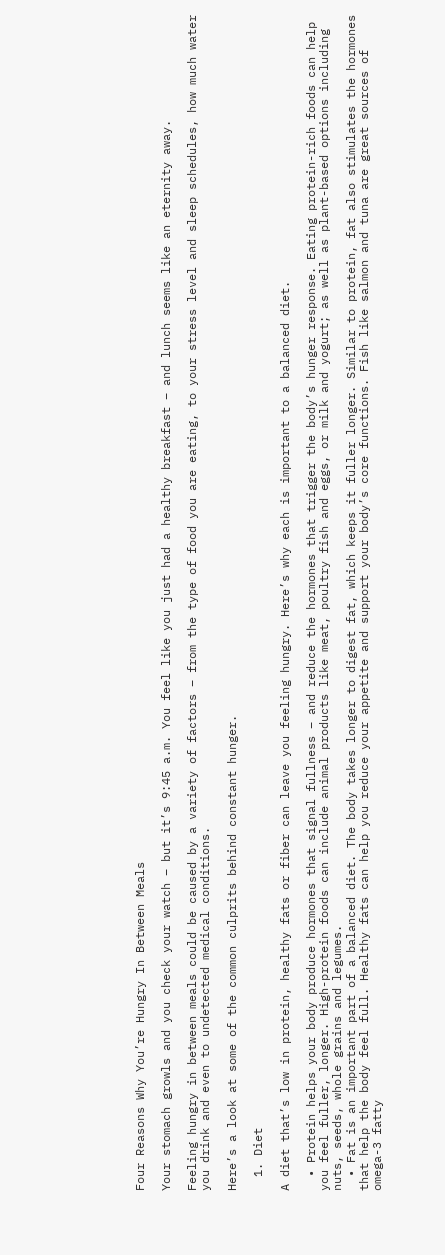Four Reasons Why You’re Hungry In Between Meals

Your stomach growls and you check your watch – but it’s 9:45 a.m. You feel like you just had a healthy breakfast – and lunch seems like an eternity away.

Feeling hungry in between meals could be caused by a variety of factors – from the type of food you are eating, to your stress level and sleep schedules, how much water you drink and even to undetected medical conditions.

Here’s a look at some of the common culprits behind constant hunger.

  1. Diet

A diet that’s low in protein, healthy fats or fiber can leave you feeling hungry. Here’s why each is important to a balanced diet.

  • Protein helps your body produce hormones that signal fullness – and reduce the hormones that trigger the body’s hunger response. Eating protein-rich foods can help you feel fuller, longer. High-protein foods can include animal products like meat, poultry fish and eggs, or milk and yogurt; as well as plant-based options including nuts, seeds, whole grains and legumes.
  • Fat is an important part of a balanced diet. The body takes longer to digest fat, which keeps it fuller longer. Similar to protein, fat also stimulates the hormones that help the body feel full. Healthy fats can help you reduce your appetite and support your body’s core functions. Fish like salmon and tuna are great sources of omega-3 fatty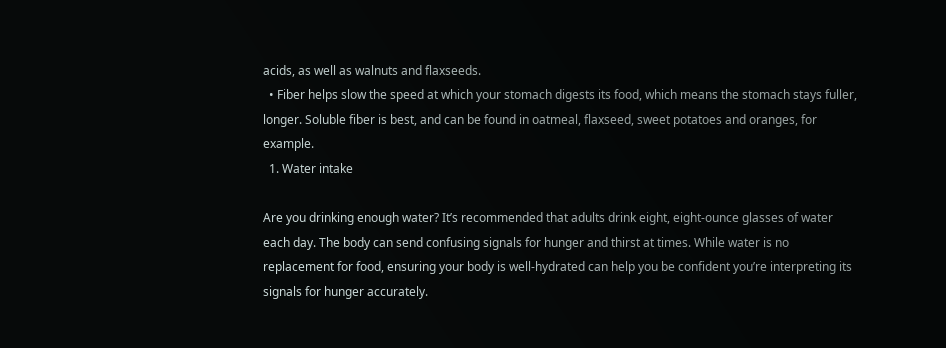acids, as well as walnuts and flaxseeds.
  • Fiber helps slow the speed at which your stomach digests its food, which means the stomach stays fuller, longer. Soluble fiber is best, and can be found in oatmeal, flaxseed, sweet potatoes and oranges, for example.
  1. Water intake

Are you drinking enough water? It’s recommended that adults drink eight, eight-ounce glasses of water each day. The body can send confusing signals for hunger and thirst at times. While water is no replacement for food, ensuring your body is well-hydrated can help you be confident you’re interpreting its signals for hunger accurately.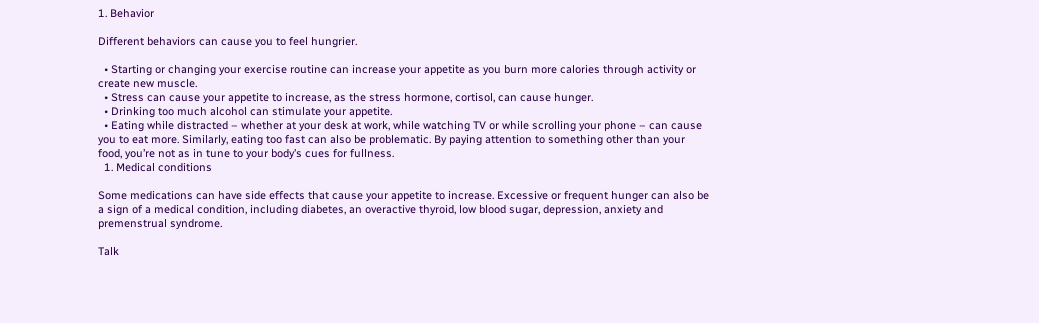1. Behavior

Different behaviors can cause you to feel hungrier.

  • Starting or changing your exercise routine can increase your appetite as you burn more calories through activity or create new muscle.
  • Stress can cause your appetite to increase, as the stress hormone, cortisol, can cause hunger.
  • Drinking too much alcohol can stimulate your appetite.
  • Eating while distracted – whether at your desk at work, while watching TV or while scrolling your phone – can cause you to eat more. Similarly, eating too fast can also be problematic. By paying attention to something other than your food, you’re not as in tune to your body’s cues for fullness.
  1. Medical conditions

Some medications can have side effects that cause your appetite to increase. Excessive or frequent hunger can also be a sign of a medical condition, including diabetes, an overactive thyroid, low blood sugar, depression, anxiety and premenstrual syndrome.

Talk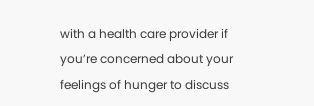with a health care provider if you’re concerned about your feelings of hunger to discuss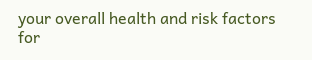your overall health and risk factors for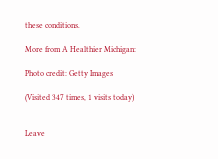these conditions.

More from A Healthier Michigan:

Photo credit: Getty Images

(Visited 347 times, 1 visits today)


Leave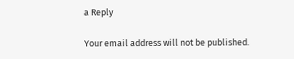a Reply

Your email address will not be published.